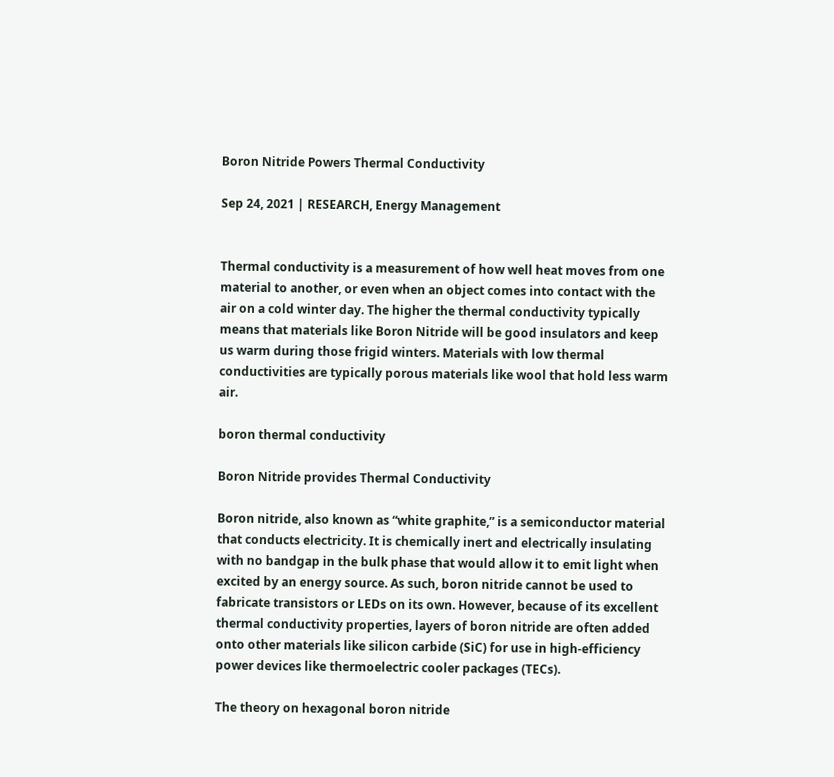Boron Nitride Powers Thermal Conductivity

Sep 24, 2021 | RESEARCH, Energy Management


Thermal conductivity is a measurement of how well heat moves from one material to another, or even when an object comes into contact with the air on a cold winter day. The higher the thermal conductivity typically means that materials like Boron Nitride will be good insulators and keep us warm during those frigid winters. Materials with low thermal conductivities are typically porous materials like wool that hold less warm air.

boron thermal conductivity

Boron Nitride provides Thermal Conductivity

Boron nitride, also known as “white graphite,” is a semiconductor material that conducts electricity. It is chemically inert and electrically insulating with no bandgap in the bulk phase that would allow it to emit light when excited by an energy source. As such, boron nitride cannot be used to fabricate transistors or LEDs on its own. However, because of its excellent thermal conductivity properties, layers of boron nitride are often added onto other materials like silicon carbide (SiC) for use in high-efficiency power devices like thermoelectric cooler packages (TECs).

The theory on hexagonal boron nitride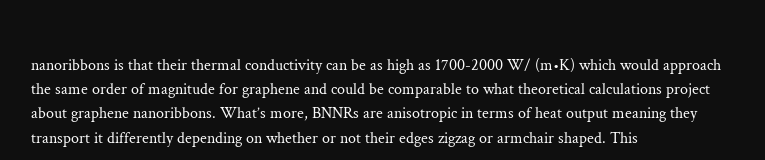nanoribbons is that their thermal conductivity can be as high as 1700-2000 W/ (m•K) which would approach the same order of magnitude for graphene and could be comparable to what theoretical calculations project about graphene nanoribbons. What’s more, BNNRs are anisotropic in terms of heat output meaning they transport it differently depending on whether or not their edges zigzag or armchair shaped. This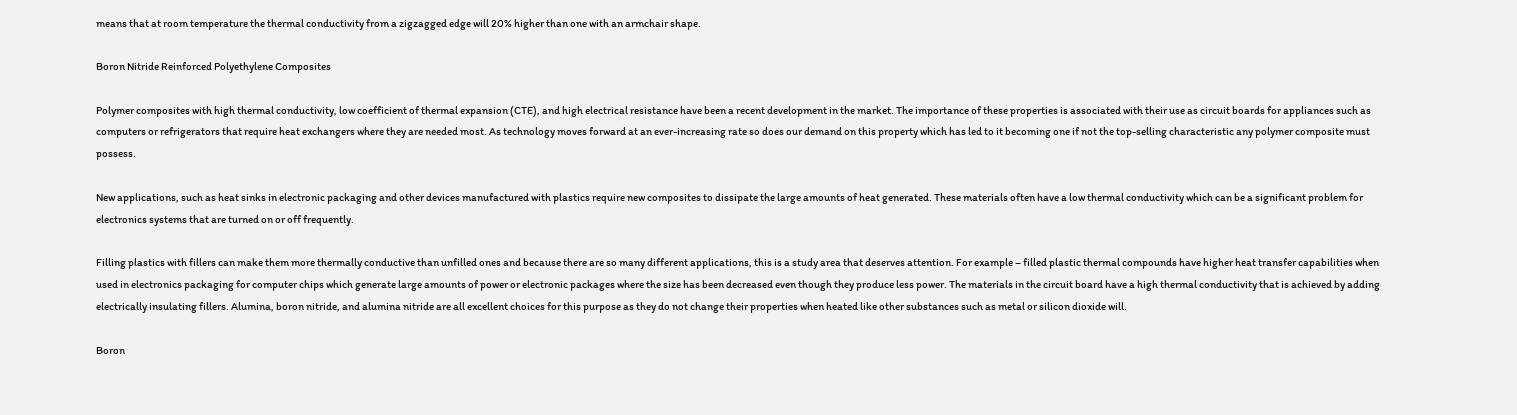means that at room temperature the thermal conductivity from a zigzagged edge will 20% higher than one with an armchair shape.

Boron Nitride Reinforced Polyethylene Composites

Polymer composites with high thermal conductivity, low coefficient of thermal expansion (CTE), and high electrical resistance have been a recent development in the market. The importance of these properties is associated with their use as circuit boards for appliances such as computers or refrigerators that require heat exchangers where they are needed most. As technology moves forward at an ever-increasing rate so does our demand on this property which has led to it becoming one if not the top-selling characteristic any polymer composite must possess.

New applications, such as heat sinks in electronic packaging and other devices manufactured with plastics require new composites to dissipate the large amounts of heat generated. These materials often have a low thermal conductivity which can be a significant problem for electronics systems that are turned on or off frequently.

Filling plastics with fillers can make them more thermally conductive than unfilled ones and because there are so many different applications, this is a study area that deserves attention. For example – filled plastic thermal compounds have higher heat transfer capabilities when used in electronics packaging for computer chips which generate large amounts of power or electronic packages where the size has been decreased even though they produce less power. The materials in the circuit board have a high thermal conductivity that is achieved by adding electrically insulating fillers. Alumina, boron nitride, and alumina nitride are all excellent choices for this purpose as they do not change their properties when heated like other substances such as metal or silicon dioxide will.

Boron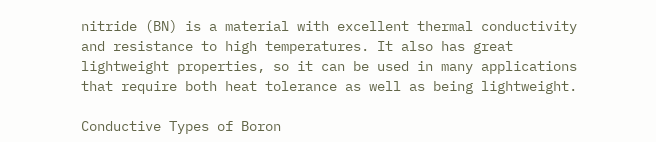nitride (BN) is a material with excellent thermal conductivity and resistance to high temperatures. It also has great lightweight properties, so it can be used in many applications that require both heat tolerance as well as being lightweight.

Conductive Types of Boron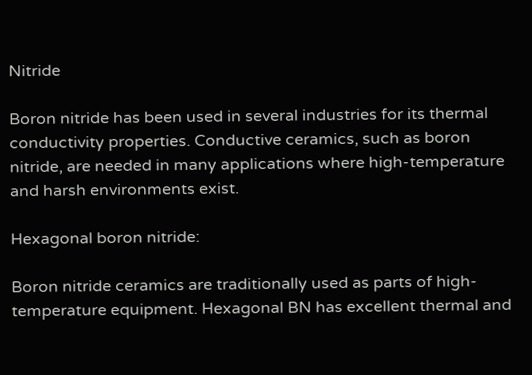Nitride

Boron nitride has been used in several industries for its thermal conductivity properties. Conductive ceramics, such as boron nitride, are needed in many applications where high-temperature and harsh environments exist.

Hexagonal boron nitride:

Boron nitride ceramics are traditionally used as parts of high-temperature equipment. Hexagonal BN has excellent thermal and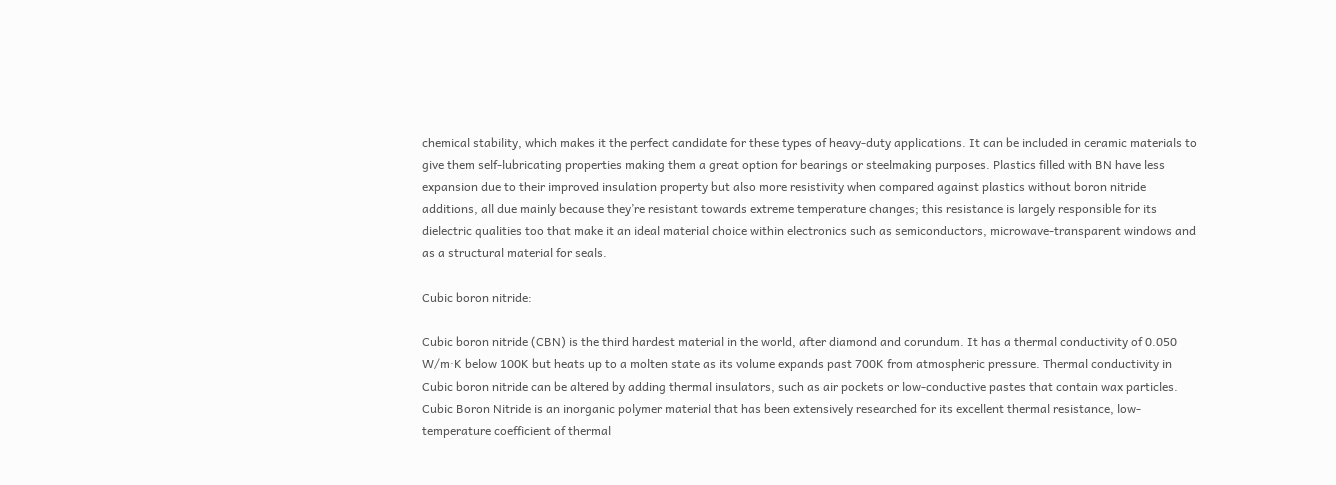chemical stability, which makes it the perfect candidate for these types of heavy-duty applications. It can be included in ceramic materials to give them self-lubricating properties making them a great option for bearings or steelmaking purposes. Plastics filled with BN have less expansion due to their improved insulation property but also more resistivity when compared against plastics without boron nitride additions, all due mainly because they’re resistant towards extreme temperature changes; this resistance is largely responsible for its dielectric qualities too that make it an ideal material choice within electronics such as semiconductors, microwave-transparent windows and as a structural material for seals.

Cubic boron nitride:

Cubic boron nitride (CBN) is the third hardest material in the world, after diamond and corundum. It has a thermal conductivity of 0.050 W/m·K below 100K but heats up to a molten state as its volume expands past 700K from atmospheric pressure. Thermal conductivity in Cubic boron nitride can be altered by adding thermal insulators, such as air pockets or low-conductive pastes that contain wax particles. Cubic Boron Nitride is an inorganic polymer material that has been extensively researched for its excellent thermal resistance, low-temperature coefficient of thermal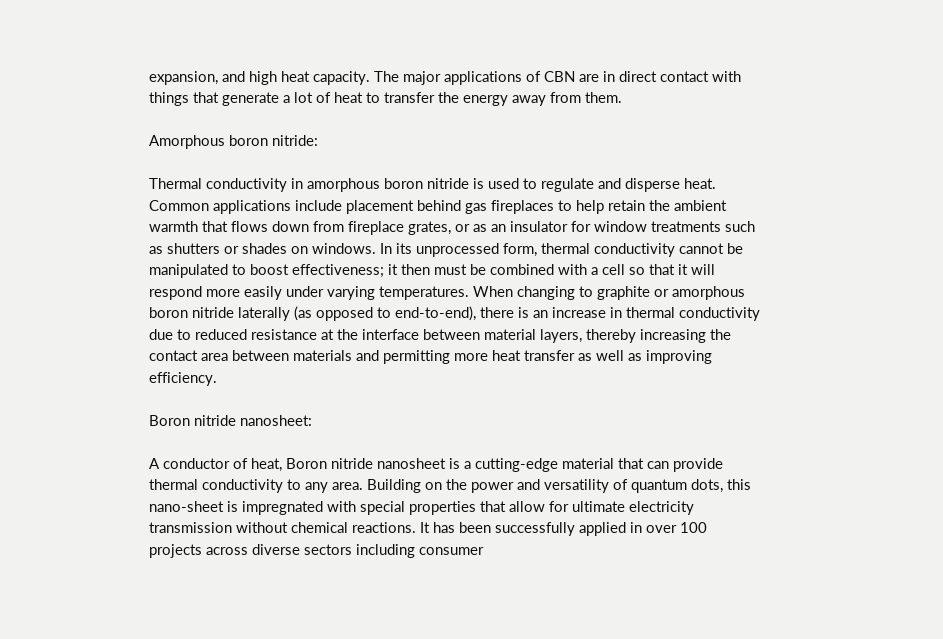expansion, and high heat capacity. The major applications of CBN are in direct contact with things that generate a lot of heat to transfer the energy away from them.

Amorphous boron nitride:

Thermal conductivity in amorphous boron nitride is used to regulate and disperse heat. Common applications include placement behind gas fireplaces to help retain the ambient warmth that flows down from fireplace grates, or as an insulator for window treatments such as shutters or shades on windows. In its unprocessed form, thermal conductivity cannot be manipulated to boost effectiveness; it then must be combined with a cell so that it will respond more easily under varying temperatures. When changing to graphite or amorphous boron nitride laterally (as opposed to end-to-end), there is an increase in thermal conductivity due to reduced resistance at the interface between material layers, thereby increasing the contact area between materials and permitting more heat transfer as well as improving efficiency.

Boron nitride nanosheet:

A conductor of heat, Boron nitride nanosheet is a cutting-edge material that can provide thermal conductivity to any area. Building on the power and versatility of quantum dots, this nano-sheet is impregnated with special properties that allow for ultimate electricity transmission without chemical reactions. It has been successfully applied in over 100 projects across diverse sectors including consumer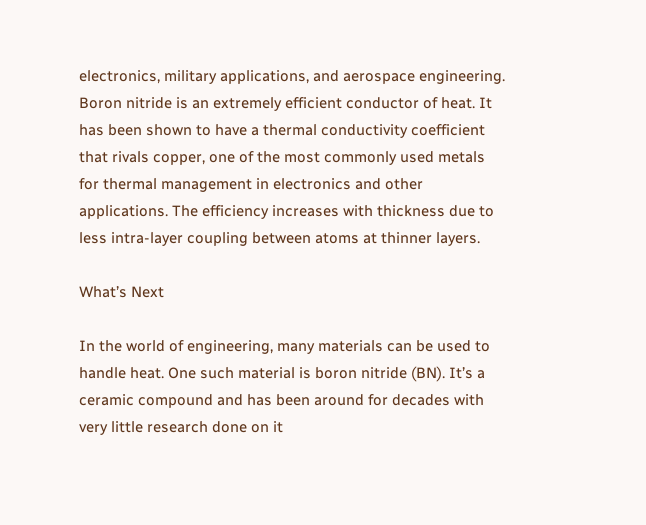electronics, military applications, and aerospace engineering. Boron nitride is an extremely efficient conductor of heat. It has been shown to have a thermal conductivity coefficient that rivals copper, one of the most commonly used metals for thermal management in electronics and other applications. The efficiency increases with thickness due to less intra-layer coupling between atoms at thinner layers.

What’s Next

In the world of engineering, many materials can be used to handle heat. One such material is boron nitride (BN). It’s a ceramic compound and has been around for decades with very little research done on it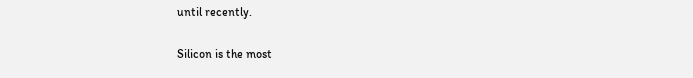until recently.

Silicon is the most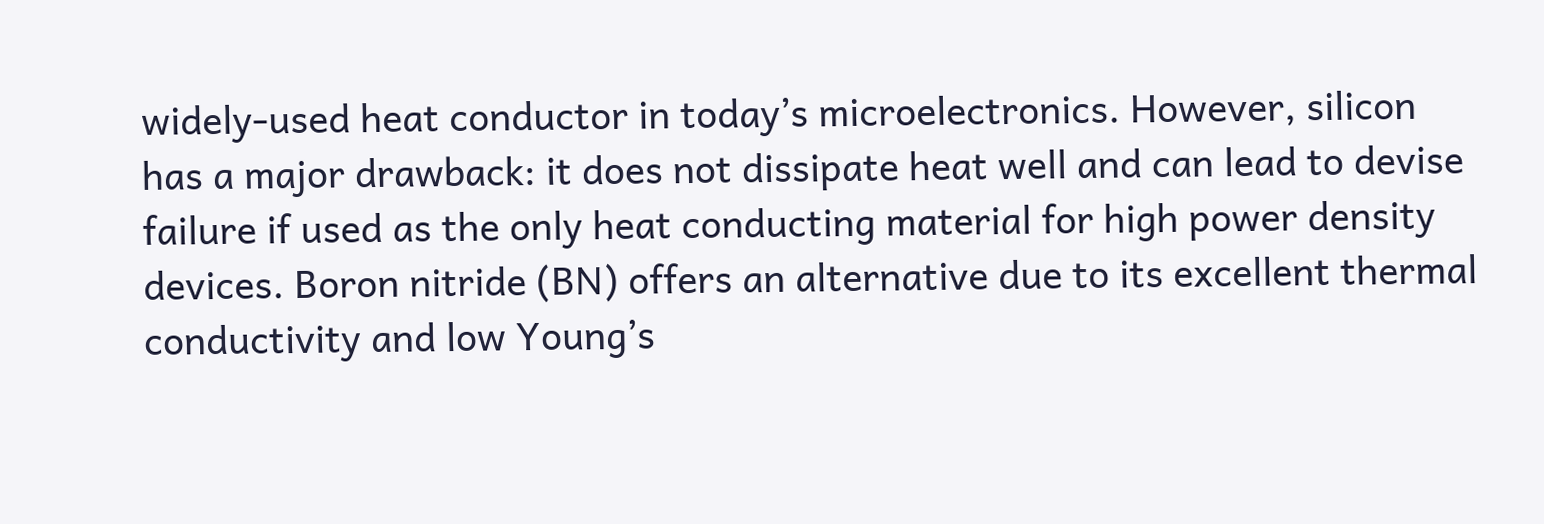widely-used heat conductor in today’s microelectronics. However, silicon has a major drawback: it does not dissipate heat well and can lead to devise failure if used as the only heat conducting material for high power density devices. Boron nitride (BN) offers an alternative due to its excellent thermal conductivity and low Young’s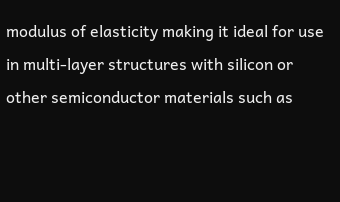modulus of elasticity making it ideal for use in multi-layer structures with silicon or other semiconductor materials such as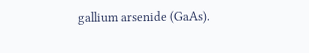gallium arsenide (GaAs).